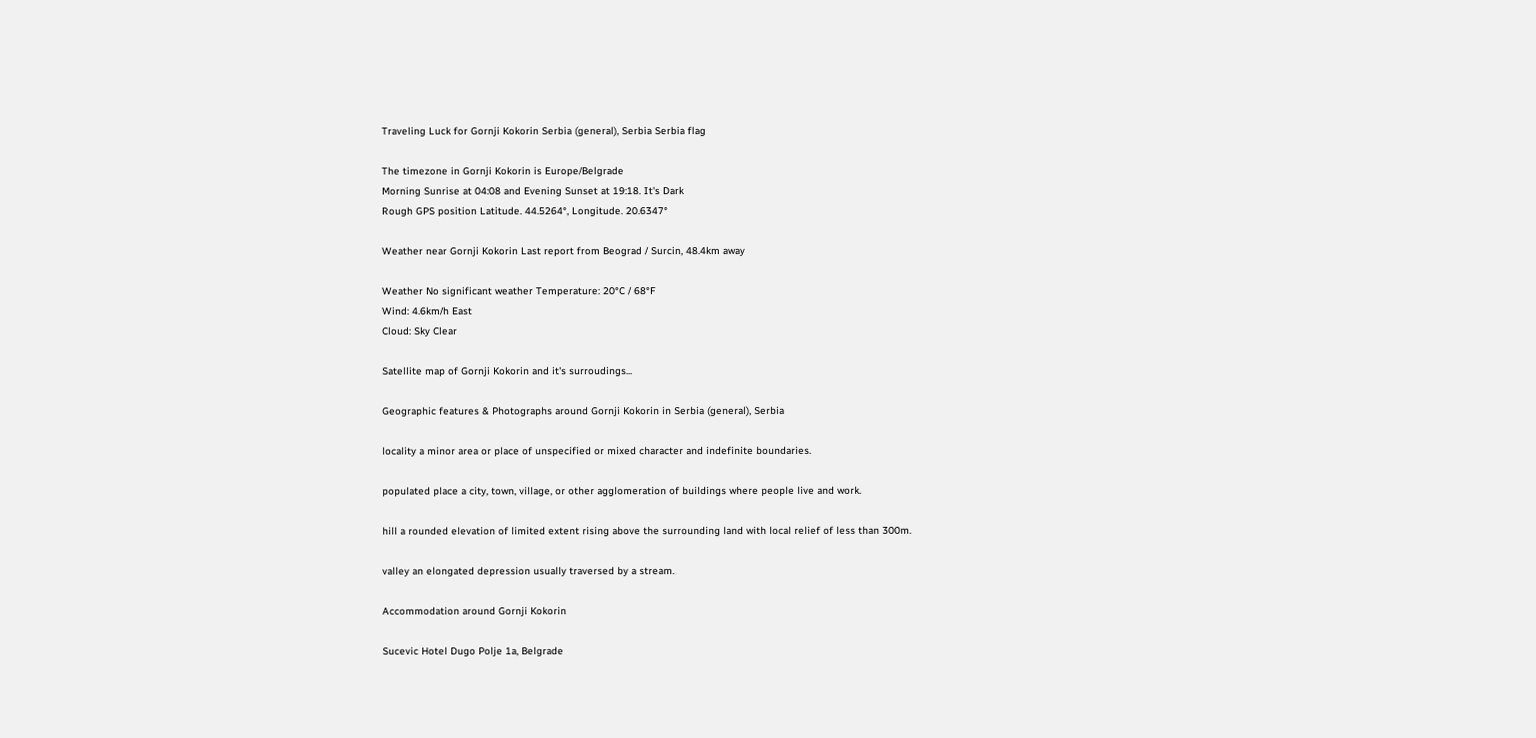Traveling Luck for Gornji Kokorin Serbia (general), Serbia Serbia flag

The timezone in Gornji Kokorin is Europe/Belgrade
Morning Sunrise at 04:08 and Evening Sunset at 19:18. It's Dark
Rough GPS position Latitude. 44.5264°, Longitude. 20.6347°

Weather near Gornji Kokorin Last report from Beograd / Surcin, 48.4km away

Weather No significant weather Temperature: 20°C / 68°F
Wind: 4.6km/h East
Cloud: Sky Clear

Satellite map of Gornji Kokorin and it's surroudings...

Geographic features & Photographs around Gornji Kokorin in Serbia (general), Serbia

locality a minor area or place of unspecified or mixed character and indefinite boundaries.

populated place a city, town, village, or other agglomeration of buildings where people live and work.

hill a rounded elevation of limited extent rising above the surrounding land with local relief of less than 300m.

valley an elongated depression usually traversed by a stream.

Accommodation around Gornji Kokorin

Sucevic Hotel Dugo Polje 1a, Belgrade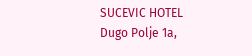SUCEVIC HOTEL Dugo Polje 1a,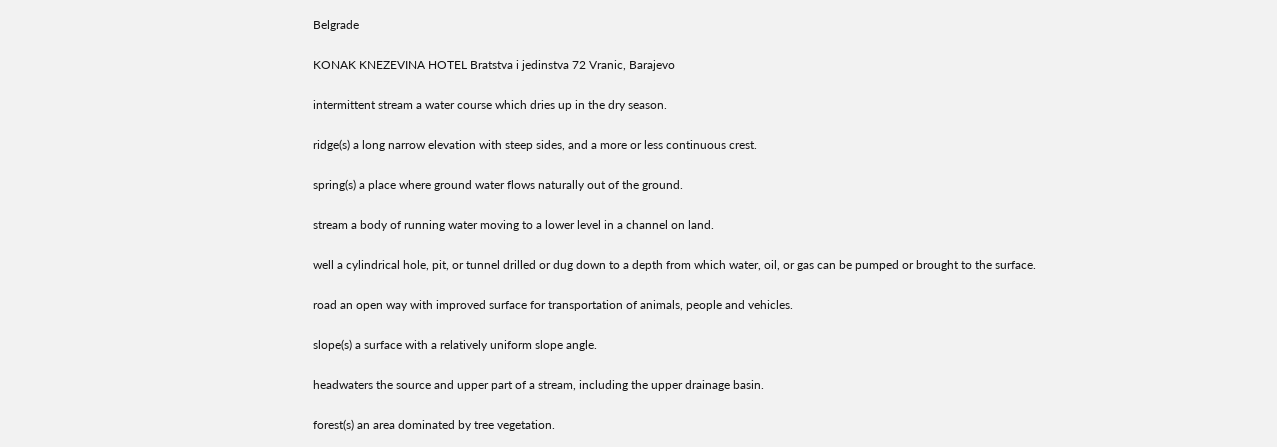Belgrade

KONAK KNEZEVINA HOTEL Bratstva i jedinstva 72 Vranic, Barajevo

intermittent stream a water course which dries up in the dry season.

ridge(s) a long narrow elevation with steep sides, and a more or less continuous crest.

spring(s) a place where ground water flows naturally out of the ground.

stream a body of running water moving to a lower level in a channel on land.

well a cylindrical hole, pit, or tunnel drilled or dug down to a depth from which water, oil, or gas can be pumped or brought to the surface.

road an open way with improved surface for transportation of animals, people and vehicles.

slope(s) a surface with a relatively uniform slope angle.

headwaters the source and upper part of a stream, including the upper drainage basin.

forest(s) an area dominated by tree vegetation.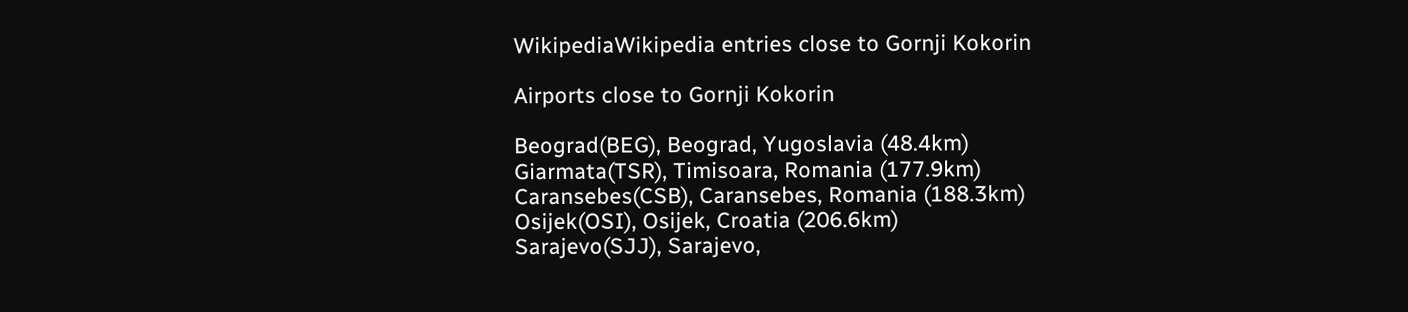WikipediaWikipedia entries close to Gornji Kokorin

Airports close to Gornji Kokorin

Beograd(BEG), Beograd, Yugoslavia (48.4km)
Giarmata(TSR), Timisoara, Romania (177.9km)
Caransebes(CSB), Caransebes, Romania (188.3km)
Osijek(OSI), Osijek, Croatia (206.6km)
Sarajevo(SJJ), Sarajevo,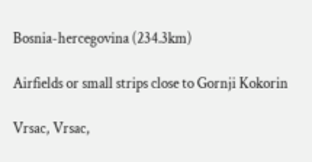Bosnia-hercegovina (234.3km)

Airfields or small strips close to Gornji Kokorin

Vrsac, Vrsac,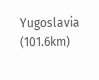Yugoslavia (101.6km)